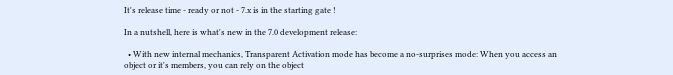It's release time - ready or not - 7.x is in the starting gate !

In a nutshell, here is what's new in the 7.0 development release:

  • With new internal mechanics, Transparent Activation mode has become a no-surprises mode: When you access an object or it's members, you can rely on the object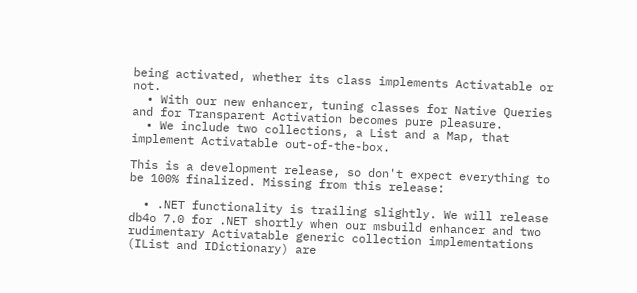being activated, whether its class implements Activatable or not.
  • With our new enhancer, tuning classes for Native Queries and for Transparent Activation becomes pure pleasure.
  • We include two collections, a List and a Map, that implement Activatable out-of-the-box.

This is a development release, so don't expect everything to be 100% finalized. Missing from this release:

  • .NET functionality is trailing slightly. We will release db4o 7.0 for .NET shortly when our msbuild enhancer and two rudimentary Activatable generic collection implementations (IList and IDictionary) are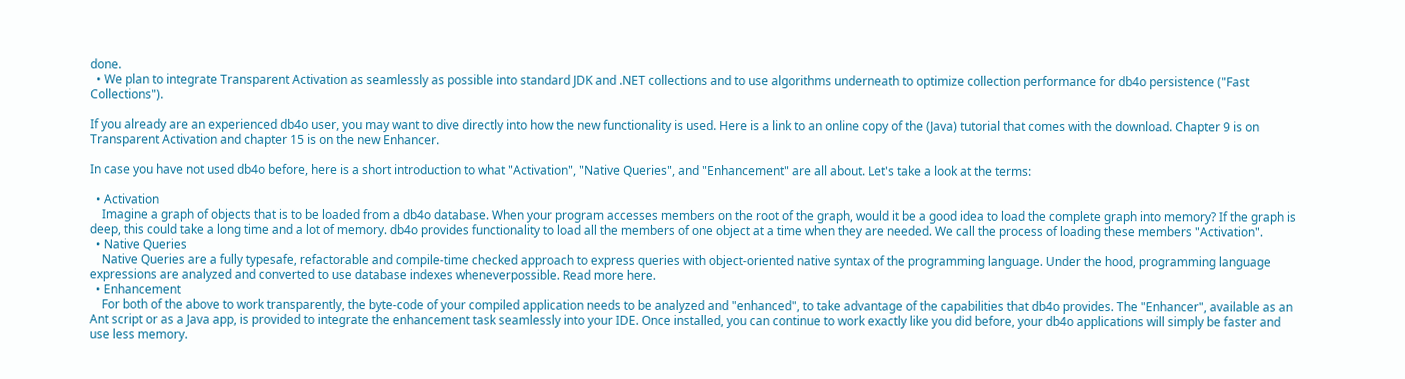done.
  • We plan to integrate Transparent Activation as seamlessly as possible into standard JDK and .NET collections and to use algorithms underneath to optimize collection performance for db4o persistence ("Fast Collections").

If you already are an experienced db4o user, you may want to dive directly into how the new functionality is used. Here is a link to an online copy of the (Java) tutorial that comes with the download. Chapter 9 is on Transparent Activation and chapter 15 is on the new Enhancer.

In case you have not used db4o before, here is a short introduction to what "Activation", "Native Queries", and "Enhancement" are all about. Let's take a look at the terms:

  • Activation
    Imagine a graph of objects that is to be loaded from a db4o database. When your program accesses members on the root of the graph, would it be a good idea to load the complete graph into memory? If the graph is deep, this could take a long time and a lot of memory. db4o provides functionality to load all the members of one object at a time when they are needed. We call the process of loading these members "Activation".
  • Native Queries
    Native Queries are a fully typesafe, refactorable and compile-time checked approach to express queries with object-oriented native syntax of the programming language. Under the hood, programming language expressions are analyzed and converted to use database indexes wheneverpossible. Read more here.
  • Enhancement
    For both of the above to work transparently, the byte-code of your compiled application needs to be analyzed and "enhanced", to take advantage of the capabilities that db4o provides. The "Enhancer", available as an Ant script or as a Java app, is provided to integrate the enhancement task seamlessly into your IDE. Once installed, you can continue to work exactly like you did before, your db4o applications will simply be faster and use less memory.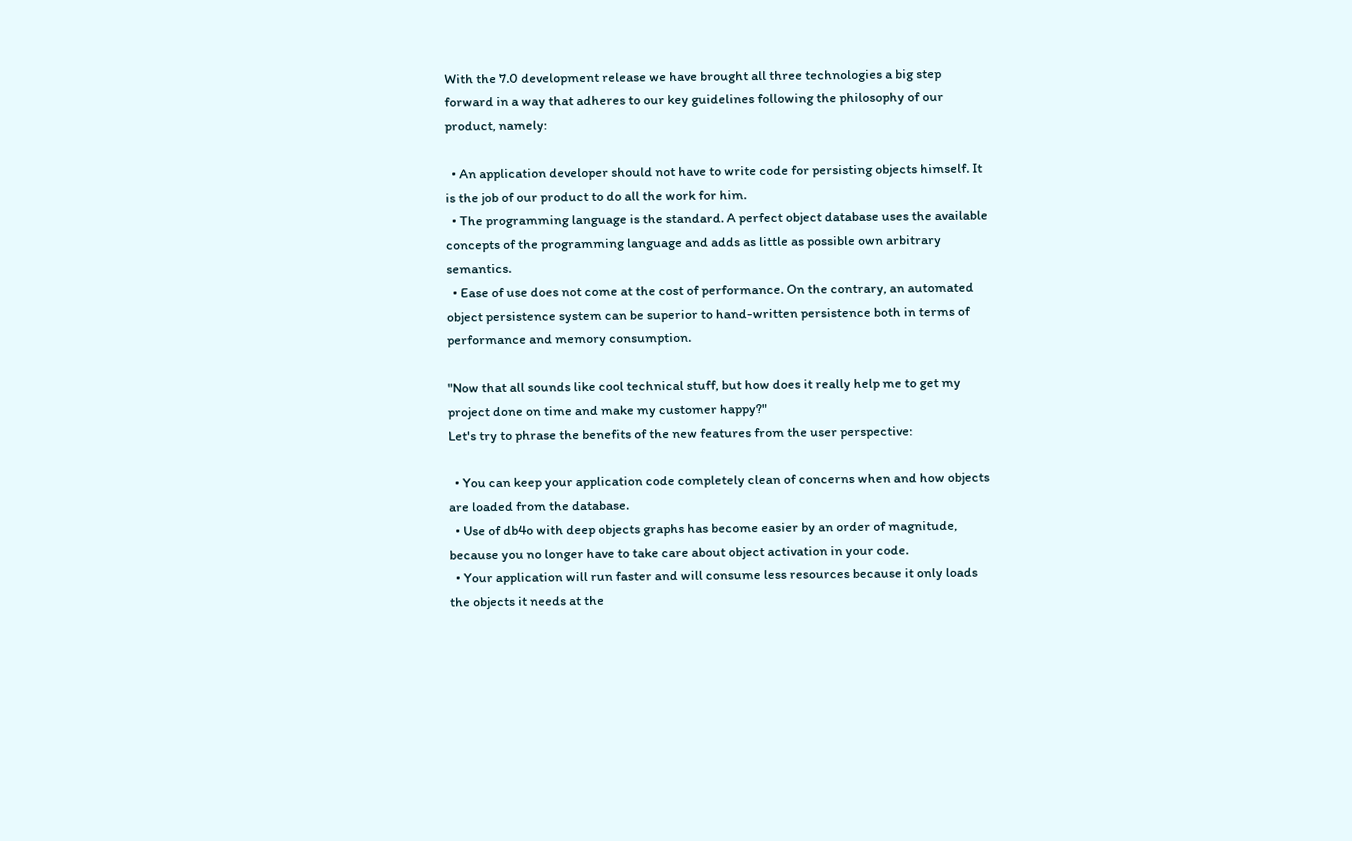With the 7.0 development release we have brought all three technologies a big step forward in a way that adheres to our key guidelines following the philosophy of our product, namely:

  • An application developer should not have to write code for persisting objects himself. It is the job of our product to do all the work for him.
  • The programming language is the standard. A perfect object database uses the available concepts of the programming language and adds as little as possible own arbitrary semantics.
  • Ease of use does not come at the cost of performance. On the contrary, an automated object persistence system can be superior to hand-written persistence both in terms of performance and memory consumption.

"Now that all sounds like cool technical stuff, but how does it really help me to get my project done on time and make my customer happy?"
Let's try to phrase the benefits of the new features from the user perspective:

  • You can keep your application code completely clean of concerns when and how objects are loaded from the database.
  • Use of db4o with deep objects graphs has become easier by an order of magnitude, because you no longer have to take care about object activation in your code.
  • Your application will run faster and will consume less resources because it only loads the objects it needs at the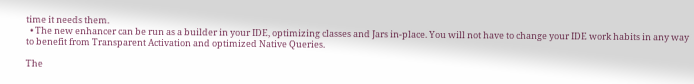time it needs them.
  • The new enhancer can be run as a builder in your IDE, optimizing classes and Jars in-place. You will not have to change your IDE work habits in any way to benefit from Transparent Activation and optimized Native Queries.

The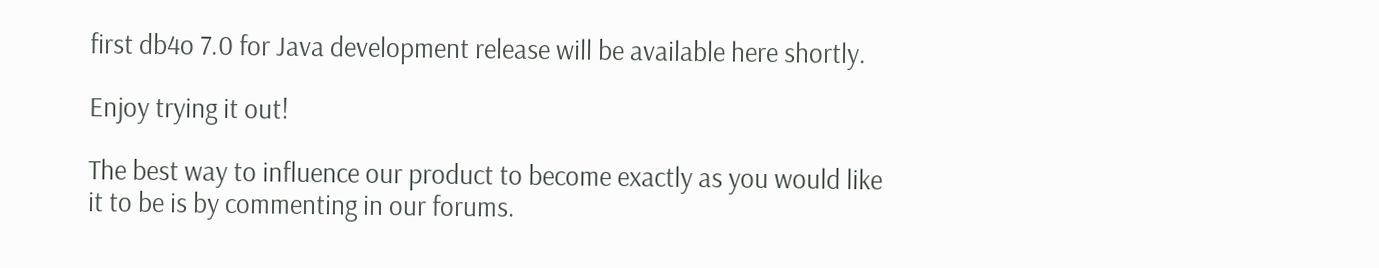first db4o 7.0 for Java development release will be available here shortly.

Enjoy trying it out!

The best way to influence our product to become exactly as you would like it to be is by commenting in our forums.